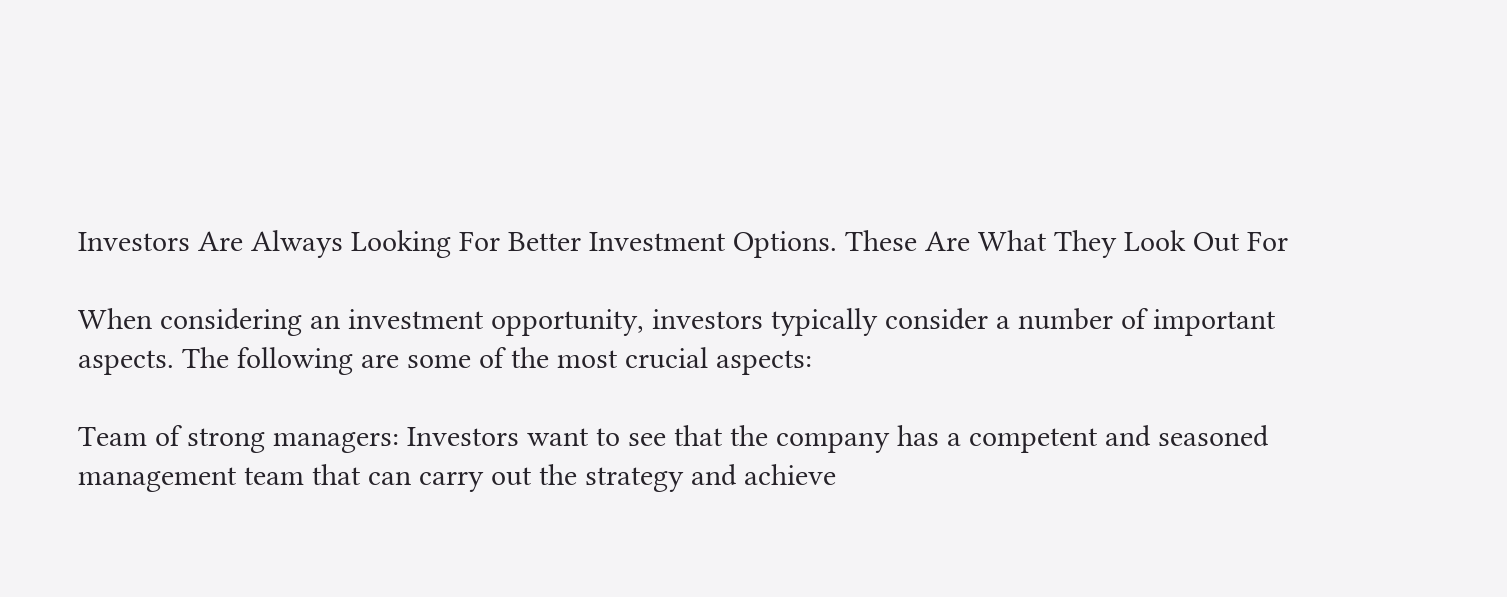Investors Are Always Looking For Better Investment Options. These Are What They Look Out For

When considering an investment opportunity, investors typically consider a number of important aspects. The following are some of the most crucial aspects:

Team of strong managers: Investors want to see that the company has a competent and seasoned management team that can carry out the strategy and achieve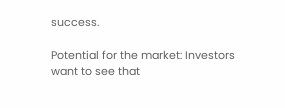success.

Potential for the market: Investors want to see that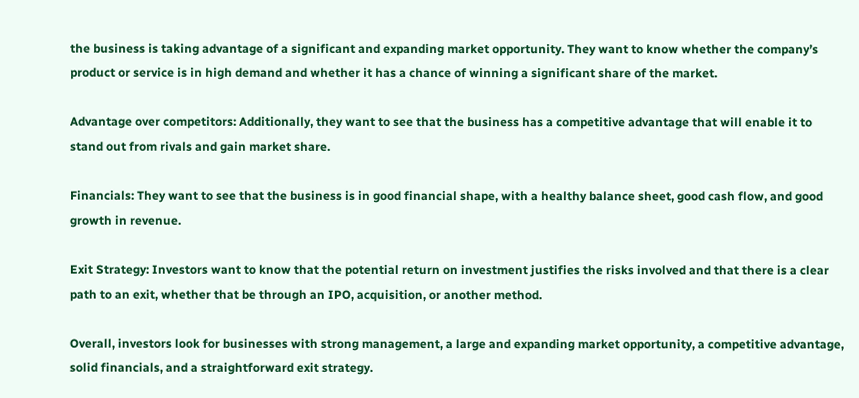the business is taking advantage of a significant and expanding market opportunity. They want to know whether the company’s product or service is in high demand and whether it has a chance of winning a significant share of the market.

Advantage over competitors: Additionally, they want to see that the business has a competitive advantage that will enable it to stand out from rivals and gain market share.

Financials: They want to see that the business is in good financial shape, with a healthy balance sheet, good cash flow, and good growth in revenue.

Exit Strategy: Investors want to know that the potential return on investment justifies the risks involved and that there is a clear path to an exit, whether that be through an IPO, acquisition, or another method.

Overall, investors look for businesses with strong management, a large and expanding market opportunity, a competitive advantage, solid financials, and a straightforward exit strategy.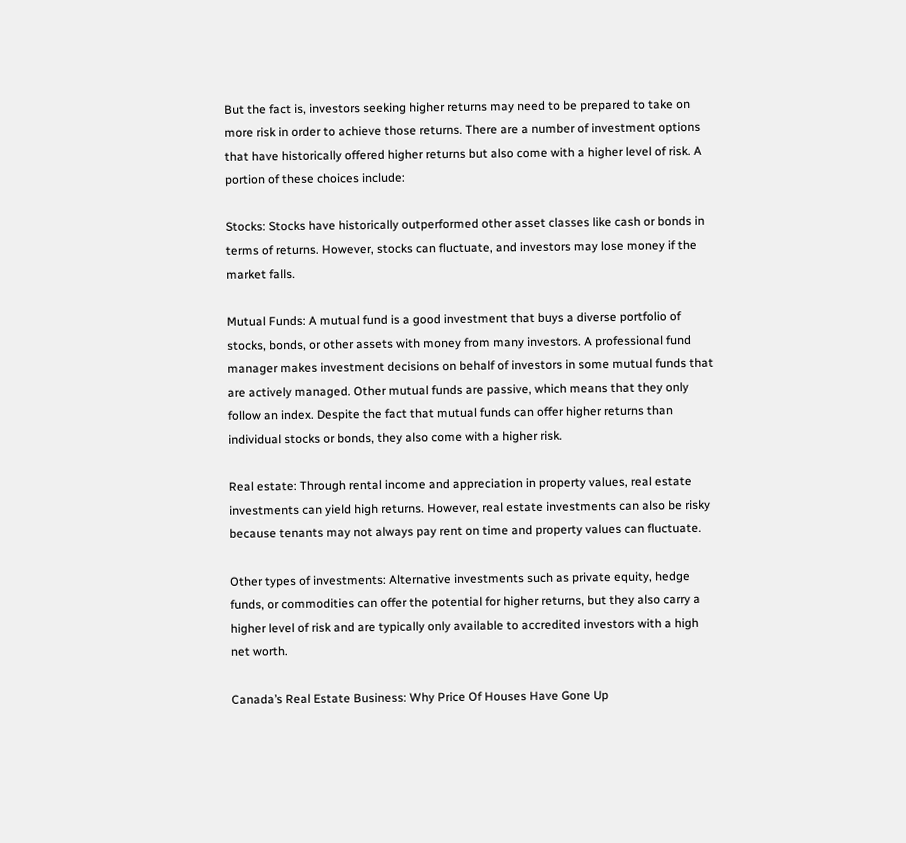But the fact is, investors seeking higher returns may need to be prepared to take on more risk in order to achieve those returns. There are a number of investment options that have historically offered higher returns but also come with a higher level of risk. A portion of these choices include:

Stocks: Stocks have historically outperformed other asset classes like cash or bonds in terms of returns. However, stocks can fluctuate, and investors may lose money if the market falls.

Mutual Funds: A mutual fund is a good investment that buys a diverse portfolio of stocks, bonds, or other assets with money from many investors. A professional fund manager makes investment decisions on behalf of investors in some mutual funds that are actively managed. Other mutual funds are passive, which means that they only follow an index. Despite the fact that mutual funds can offer higher returns than individual stocks or bonds, they also come with a higher risk.

Real estate: Through rental income and appreciation in property values, real estate investments can yield high returns. However, real estate investments can also be risky because tenants may not always pay rent on time and property values can fluctuate.

Other types of investments: Alternative investments such as private equity, hedge funds, or commodities can offer the potential for higher returns, but they also carry a higher level of risk and are typically only available to accredited investors with a high net worth.

Canada’s Real Estate Business: Why Price Of Houses Have Gone Up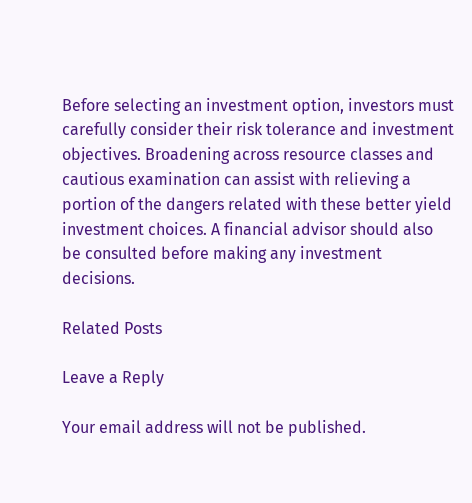Before selecting an investment option, investors must carefully consider their risk tolerance and investment objectives. Broadening across resource classes and cautious examination can assist with relieving a portion of the dangers related with these better yield investment choices. A financial advisor should also be consulted before making any investment decisions.

Related Posts

Leave a Reply

Your email address will not be published.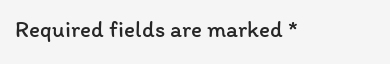Required fields are marked *